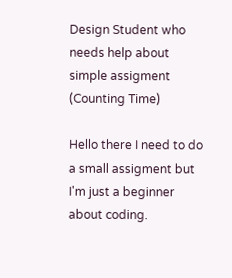Design Student who needs help about simple assigment (Counting Time)

Hello there I need to do a small assigment but I'm just a beginner about coding.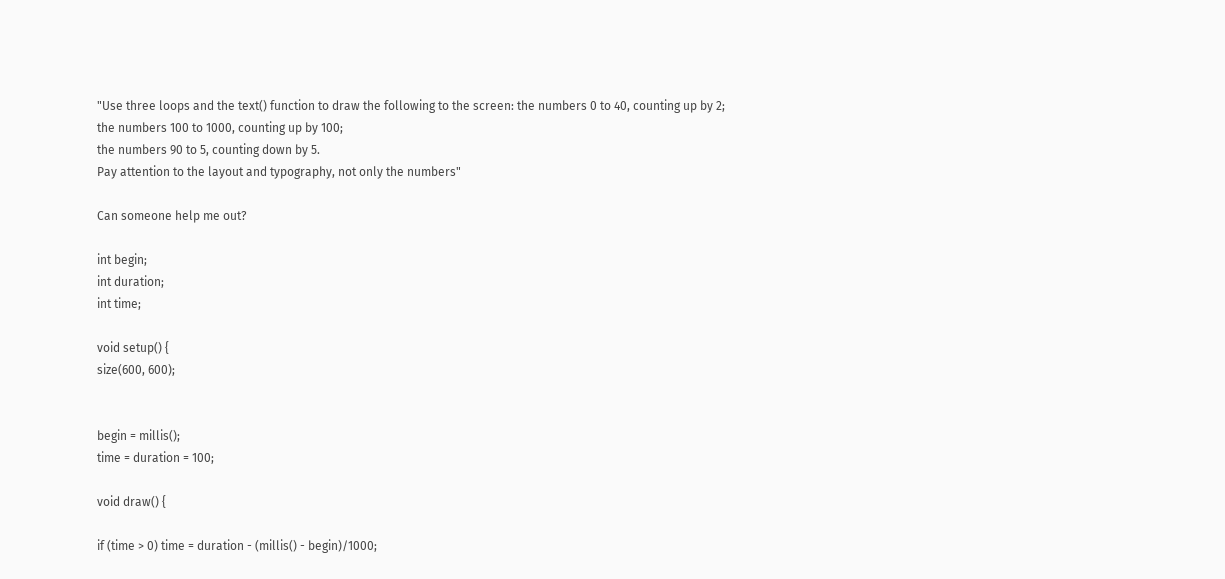"Use three loops and the text() function to draw the following to the screen: the numbers 0 to 40, counting up by 2;
the numbers 100 to 1000, counting up by 100;
the numbers 90 to 5, counting down by 5.
Pay attention to the layout and typography, not only the numbers"

Can someone help me out?

int begin;
int duration;
int time;

void setup() {
size(600, 600);


begin = millis();
time = duration = 100;

void draw() {

if (time > 0) time = duration - (millis() - begin)/1000;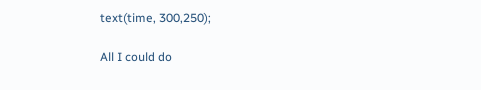text(time, 300,250);

All I could do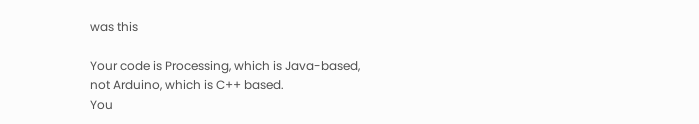was this

Your code is Processing, which is Java-based, not Arduino, which is C++ based.
You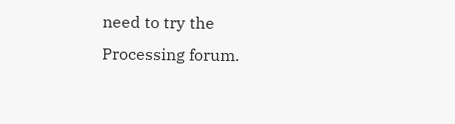need to try the Processing forum.